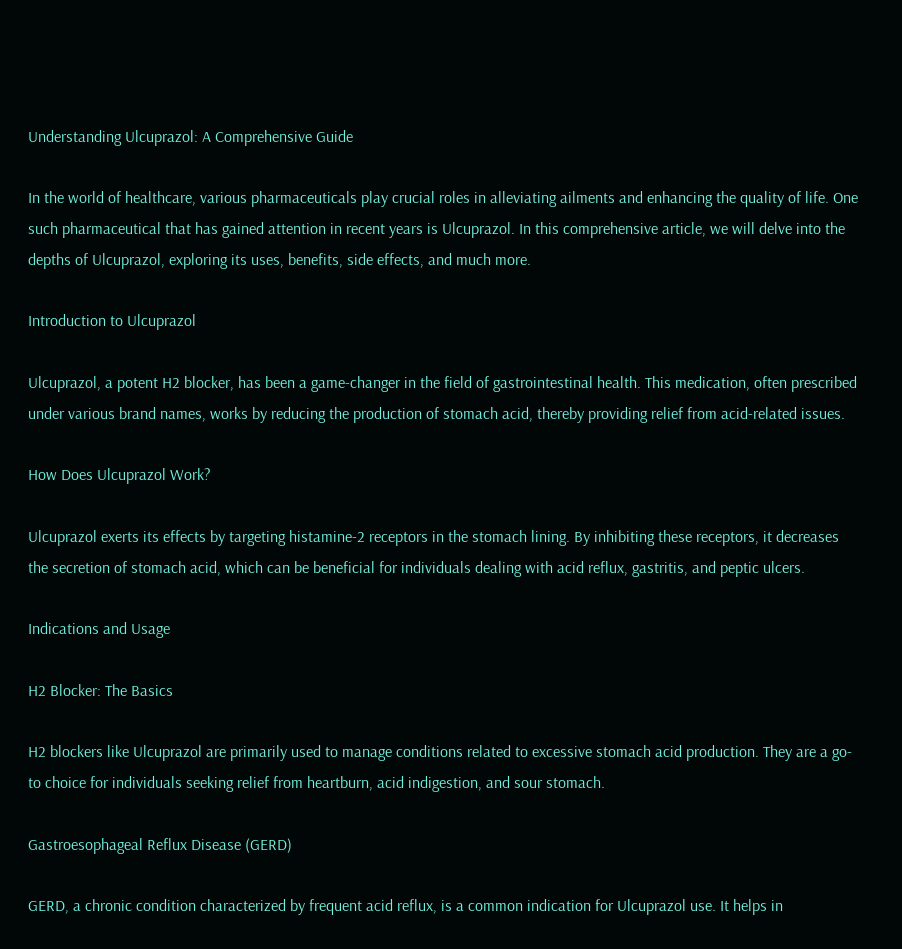Understanding Ulcuprazol: A Comprehensive Guide

In the world of healthcare, various pharmaceuticals play crucial roles in alleviating ailments and enhancing the quality of life. One such pharmaceutical that has gained attention in recent years is Ulcuprazol. In this comprehensive article, we will delve into the depths of Ulcuprazol, exploring its uses, benefits, side effects, and much more.

Introduction to Ulcuprazol

Ulcuprazol, a potent H2 blocker, has been a game-changer in the field of gastrointestinal health. This medication, often prescribed under various brand names, works by reducing the production of stomach acid, thereby providing relief from acid-related issues.

How Does Ulcuprazol Work?

Ulcuprazol exerts its effects by targeting histamine-2 receptors in the stomach lining. By inhibiting these receptors, it decreases the secretion of stomach acid, which can be beneficial for individuals dealing with acid reflux, gastritis, and peptic ulcers.

Indications and Usage

H2 Blocker: The Basics

H2 blockers like Ulcuprazol are primarily used to manage conditions related to excessive stomach acid production. They are a go-to choice for individuals seeking relief from heartburn, acid indigestion, and sour stomach.

Gastroesophageal Reflux Disease (GERD)

GERD, a chronic condition characterized by frequent acid reflux, is a common indication for Ulcuprazol use. It helps in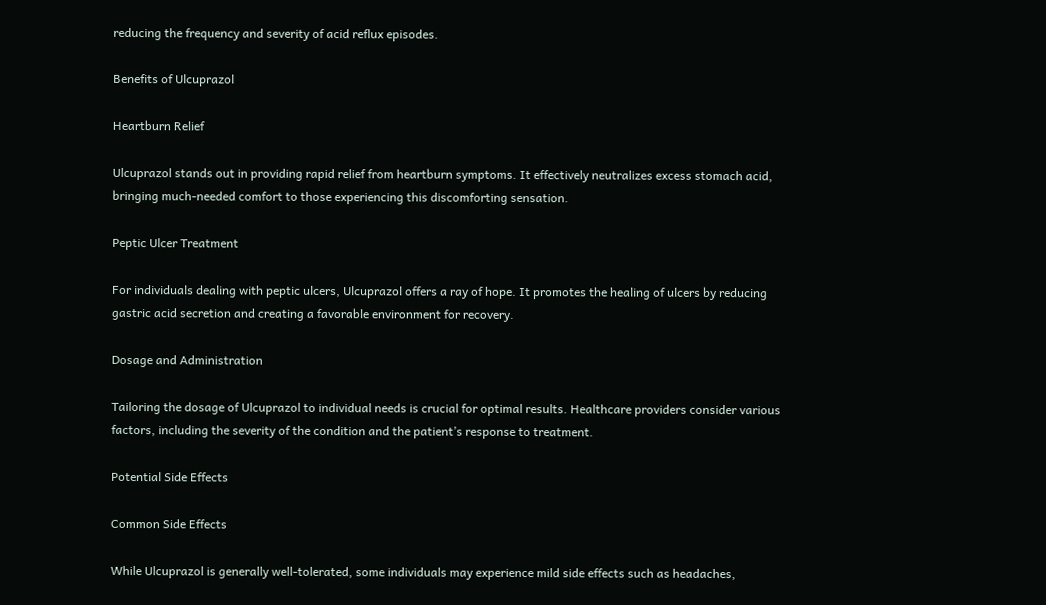reducing the frequency and severity of acid reflux episodes.

Benefits of Ulcuprazol

Heartburn Relief

Ulcuprazol stands out in providing rapid relief from heartburn symptoms. It effectively neutralizes excess stomach acid, bringing much-needed comfort to those experiencing this discomforting sensation.

Peptic Ulcer Treatment

For individuals dealing with peptic ulcers, Ulcuprazol offers a ray of hope. It promotes the healing of ulcers by reducing gastric acid secretion and creating a favorable environment for recovery.

Dosage and Administration

Tailoring the dosage of Ulcuprazol to individual needs is crucial for optimal results. Healthcare providers consider various factors, including the severity of the condition and the patient’s response to treatment.

Potential Side Effects

Common Side Effects

While Ulcuprazol is generally well-tolerated, some individuals may experience mild side effects such as headaches,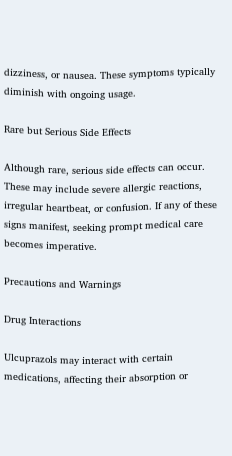dizziness, or nausea. These symptoms typically diminish with ongoing usage.

Rare but Serious Side Effects

Although rare, serious side effects can occur. These may include severe allergic reactions, irregular heartbeat, or confusion. If any of these signs manifest, seeking prompt medical care becomes imperative.

Precautions and Warnings

Drug Interactions

Ulcuprazols may interact with certain medications, affecting their absorption or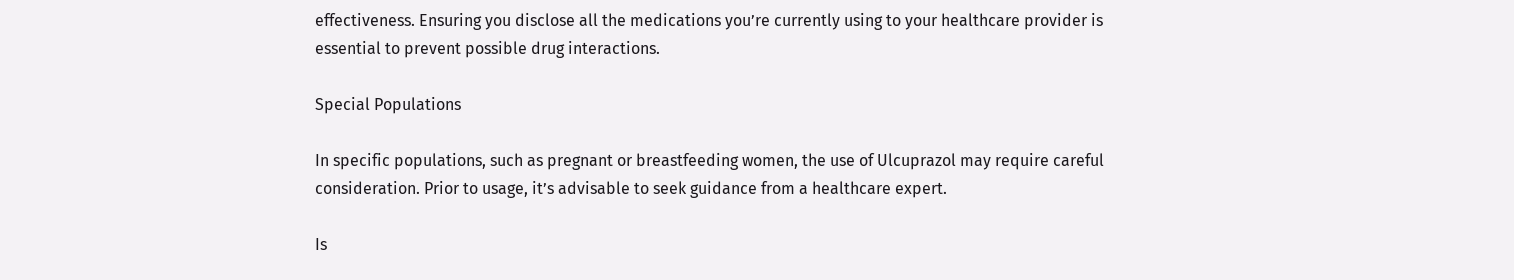effectiveness. Ensuring you disclose all the medications you’re currently using to your healthcare provider is essential to prevent possible drug interactions.

Special Populations

In specific populations, such as pregnant or breastfeeding women, the use of Ulcuprazol may require careful consideration. Prior to usage, it’s advisable to seek guidance from a healthcare expert.

Is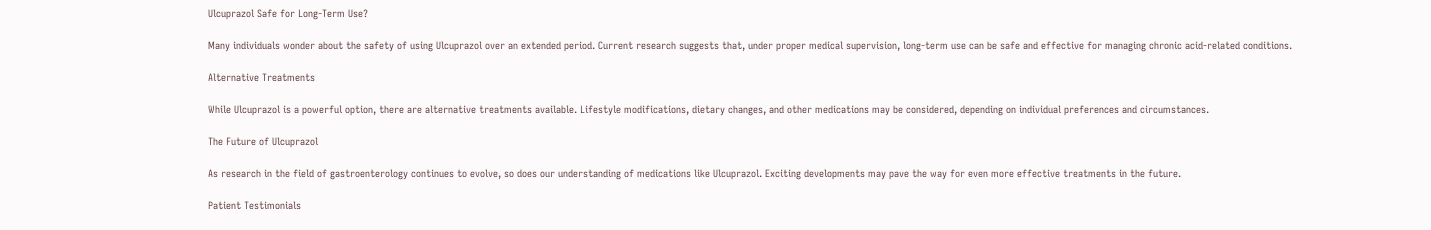Ulcuprazol Safe for Long-Term Use?

Many individuals wonder about the safety of using Ulcuprazol over an extended period. Current research suggests that, under proper medical supervision, long-term use can be safe and effective for managing chronic acid-related conditions.

Alternative Treatments

While Ulcuprazol is a powerful option, there are alternative treatments available. Lifestyle modifications, dietary changes, and other medications may be considered, depending on individual preferences and circumstances.

The Future of Ulcuprazol

As research in the field of gastroenterology continues to evolve, so does our understanding of medications like Ulcuprazol. Exciting developments may pave the way for even more effective treatments in the future.

Patient Testimonials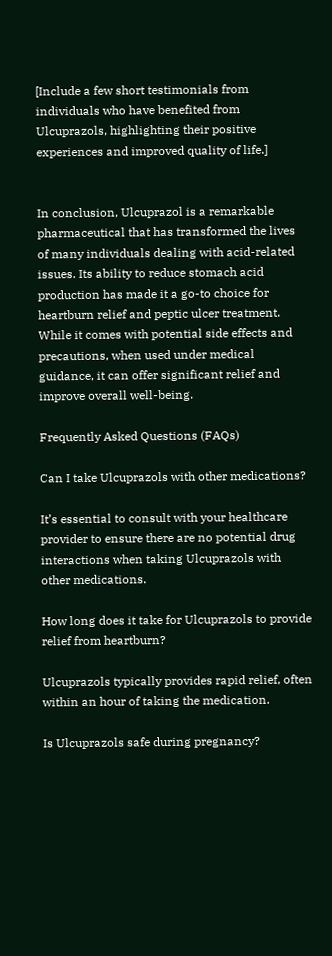[Include a few short testimonials from individuals who have benefited from Ulcuprazols, highlighting their positive experiences and improved quality of life.]


In conclusion, Ulcuprazol is a remarkable pharmaceutical that has transformed the lives of many individuals dealing with acid-related issues. Its ability to reduce stomach acid production has made it a go-to choice for heartburn relief and peptic ulcer treatment. While it comes with potential side effects and precautions, when used under medical guidance, it can offer significant relief and improve overall well-being.

Frequently Asked Questions (FAQs)

Can I take Ulcuprazols with other medications?

It’s essential to consult with your healthcare provider to ensure there are no potential drug interactions when taking Ulcuprazols with other medications.

How long does it take for Ulcuprazols to provide relief from heartburn?

Ulcuprazols typically provides rapid relief, often within an hour of taking the medication.

Is Ulcuprazols safe during pregnancy?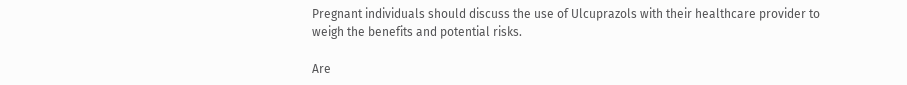Pregnant individuals should discuss the use of Ulcuprazols with their healthcare provider to weigh the benefits and potential risks.

Are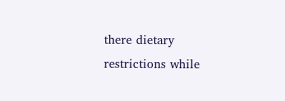there dietary restrictions while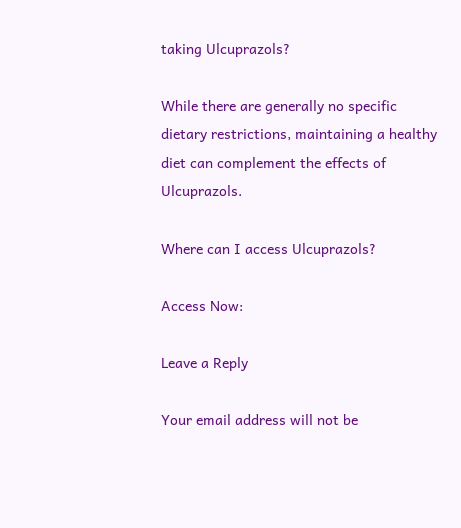taking Ulcuprazols?

While there are generally no specific dietary restrictions, maintaining a healthy diet can complement the effects of Ulcuprazols.

Where can I access Ulcuprazols?

Access Now:

Leave a Reply

Your email address will not be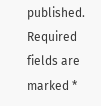published. Required fields are marked *